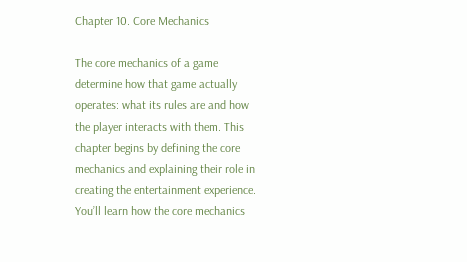Chapter 10. Core Mechanics

The core mechanics of a game determine how that game actually operates: what its rules are and how the player interacts with them. This chapter begins by defining the core mechanics and explaining their role in creating the entertainment experience. You’ll learn how the core mechanics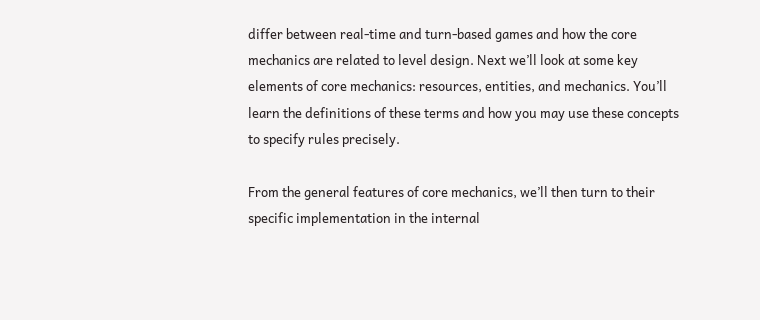differ between real-time and turn-based games and how the core mechanics are related to level design. Next we’ll look at some key elements of core mechanics: resources, entities, and mechanics. You’ll learn the definitions of these terms and how you may use these concepts to specify rules precisely.

From the general features of core mechanics, we’ll then turn to their specific implementation in the internal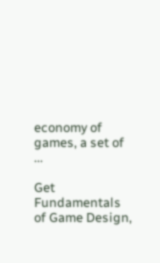economy of games, a set of ...

Get Fundamentals of Game Design,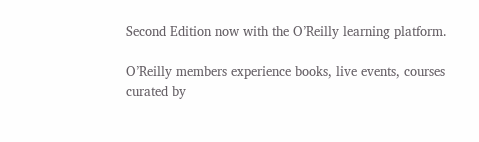Second Edition now with the O’Reilly learning platform.

O’Reilly members experience books, live events, courses curated by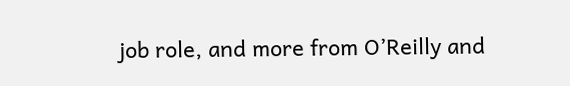job role, and more from O’Reilly and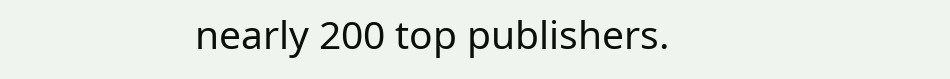nearly 200 top publishers.